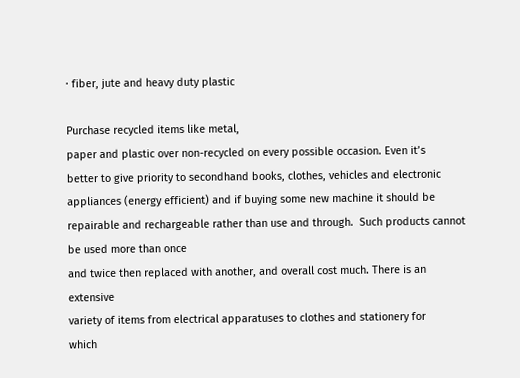· fiber, jute and heavy duty plastic

Purchase recycled items like metal,
paper and plastic over non-recycled on every possible occasion. Even it’s
better to give priority to secondhand books, clothes, vehicles and electronic
appliances (energy efficient) and if buying some new machine it should be
repairable and rechargeable rather than use and through.  Such products cannot be used more than once
and twice then replaced with another, and overall cost much. There is an extensive
variety of items from electrical apparatuses to clothes and stationery for
which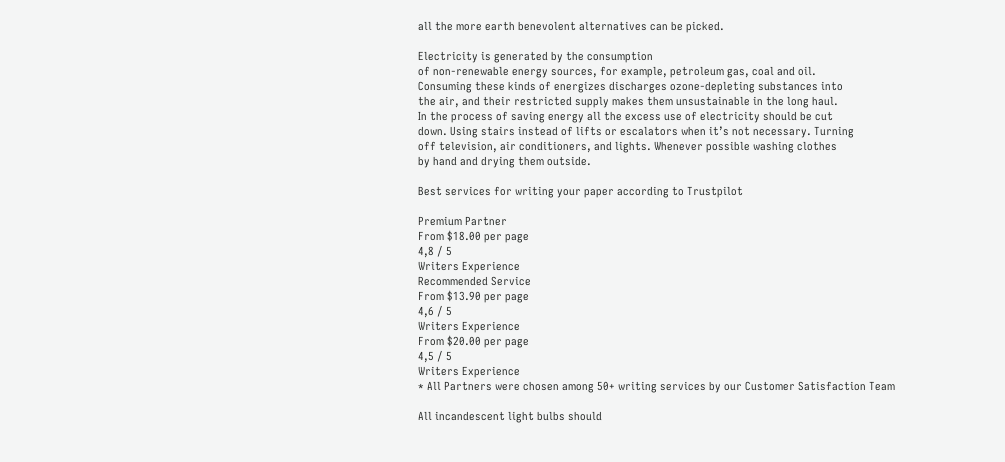all the more earth benevolent alternatives can be picked.

Electricity is generated by the consumption
of non-renewable energy sources, for example, petroleum gas, coal and oil.
Consuming these kinds of energizes discharges ozone-depleting substances into
the air, and their restricted supply makes them unsustainable in the long haul.
In the process of saving energy all the excess use of electricity should be cut
down. Using stairs instead of lifts or escalators when it’s not necessary. Turning
off television, air conditioners, and lights. Whenever possible washing clothes
by hand and drying them outside.

Best services for writing your paper according to Trustpilot

Premium Partner
From $18.00 per page
4,8 / 5
Writers Experience
Recommended Service
From $13.90 per page
4,6 / 5
Writers Experience
From $20.00 per page
4,5 / 5
Writers Experience
* All Partners were chosen among 50+ writing services by our Customer Satisfaction Team

All incandescent light bulbs should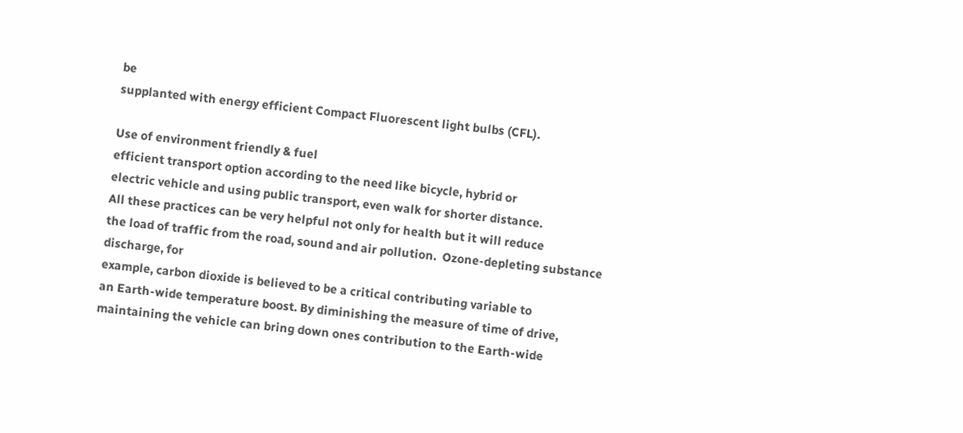be
supplanted with energy efficient Compact Fluorescent light bulbs (CFL).

Use of environment friendly & fuel
efficient transport option according to the need like bicycle, hybrid or
electric vehicle and using public transport, even walk for shorter distance.
All these practices can be very helpful not only for health but it will reduce
the load of traffic from the road, sound and air pollution.  Ozone-depleting substance discharge, for
example, carbon dioxide is believed to be a critical contributing variable to
an Earth-wide temperature boost. By diminishing the measure of time of drive,
maintaining the vehicle can bring down ones contribution to the Earth-wide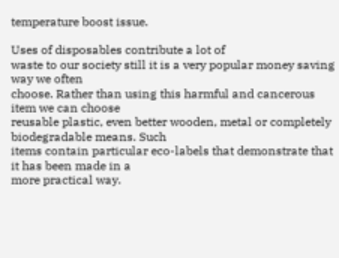temperature boost issue.

Uses of disposables contribute a lot of
waste to our society still it is a very popular money saving way we often
choose. Rather than using this harmful and cancerous item we can choose
reusable plastic, even better wooden, metal or completely biodegradable means. Such
items contain particular eco-labels that demonstrate that it has been made in a
more practical way.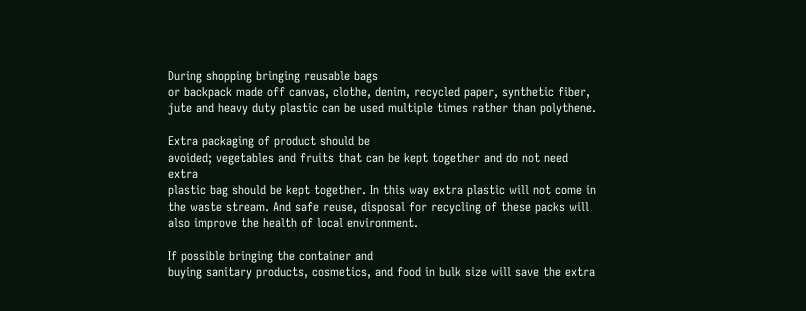During shopping bringing reusable bags
or backpack made off canvas, clothe, denim, recycled paper, synthetic fiber,
jute and heavy duty plastic can be used multiple times rather than polythene.

Extra packaging of product should be
avoided; vegetables and fruits that can be kept together and do not need extra
plastic bag should be kept together. In this way extra plastic will not come in
the waste stream. And safe reuse, disposal for recycling of these packs will
also improve the health of local environment.

If possible bringing the container and
buying sanitary products, cosmetics, and food in bulk size will save the extra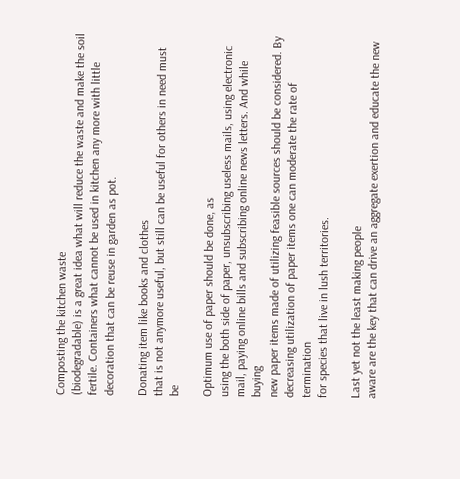Composting the kitchen waste
(biodegradable) is a great idea what will reduce the waste and make the soil
fertile. Containers what cannot be used in kitchen any more with little
decoration that can be reuse in garden as pot.

Donating item like books and clothes
that is not anymore useful, but still can be useful for others in need must be

Optimum use of paper should be done, as
using the both side of paper, unsubscribing useless mails, using electronic
mail, paying online bills and subscribing online news letters. And while buying
new paper items made of utilizing feasible sources should be considered. By
decreasing utilization of paper items one can moderate the rate of termination
for species that live in lush territories.

Last yet not the least making people
aware are the key that can drive an aggregate exertion and educate the new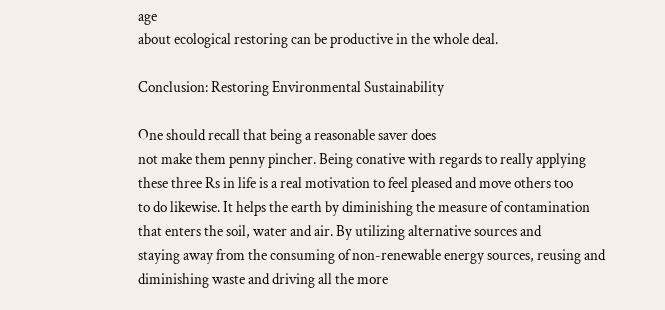age
about ecological restoring can be productive in the whole deal.

Conclusion: Restoring Environmental Sustainability

One should recall that being a reasonable saver does
not make them penny pincher. Being conative with regards to really applying
these three Rs in life is a real motivation to feel pleased and move others too
to do likewise. It helps the earth by diminishing the measure of contamination
that enters the soil, water and air. By utilizing alternative sources and
staying away from the consuming of non-renewable energy sources, reusing and
diminishing waste and driving all the more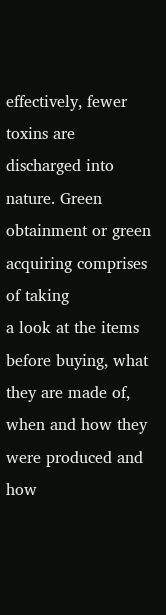effectively, fewer toxins are
discharged into nature. Green obtainment or green acquiring comprises of taking
a look at the items before buying, what they are made of, when and how they
were produced and how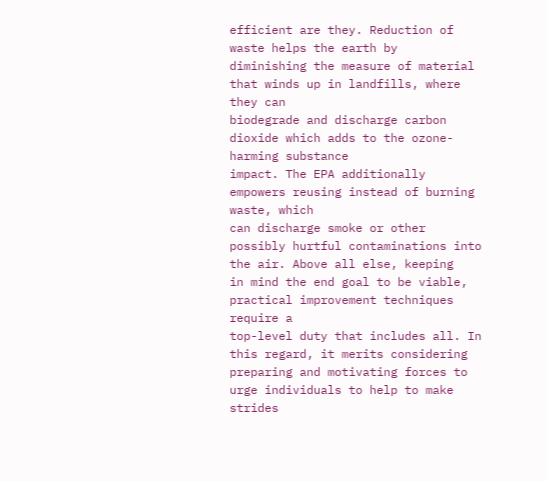efficient are they. Reduction of waste helps the earth by
diminishing the measure of material that winds up in landfills, where they can
biodegrade and discharge carbon dioxide which adds to the ozone-harming substance
impact. The EPA additionally empowers reusing instead of burning waste, which
can discharge smoke or other possibly hurtful contaminations into the air. Above all else, keeping
in mind the end goal to be viable, practical improvement techniques require a
top-level duty that includes all. In this regard, it merits considering
preparing and motivating forces to urge individuals to help to make strides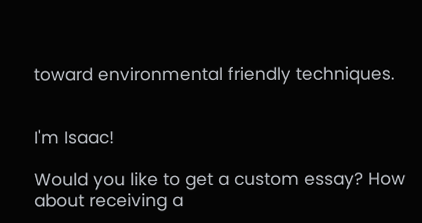toward environmental friendly techniques.


I'm Isaac!

Would you like to get a custom essay? How about receiving a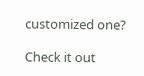customized one?

Check it out